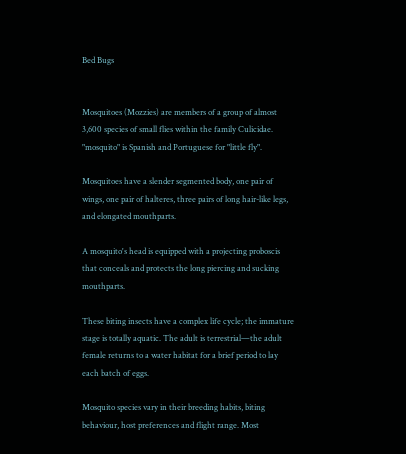Bed Bugs


Mosquitoes (Mozzies) are members of a group of almost 3,600 species of small flies within the family Culicidae. "mosquito" is Spanish and Portuguese for "little fly".

Mosquitoes have a slender segmented body, one pair of wings, one pair of halteres, three pairs of long hair-like legs, and elongated mouthparts.

A mosquito's head is equipped with a projecting proboscis that conceals and protects the long piercing and sucking mouthparts.

These biting insects have a complex life cycle; the immature stage is totally aquatic. The adult is terrestrial—the adult female returns to a water habitat for a brief period to lay each batch of eggs.

Mosquito species vary in their breeding habits, biting behaviour, host preferences and flight range. Most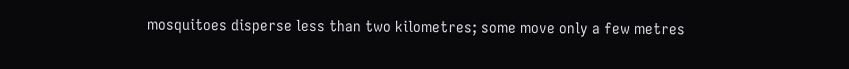mosquitoes disperse less than two kilometres; some move only a few metres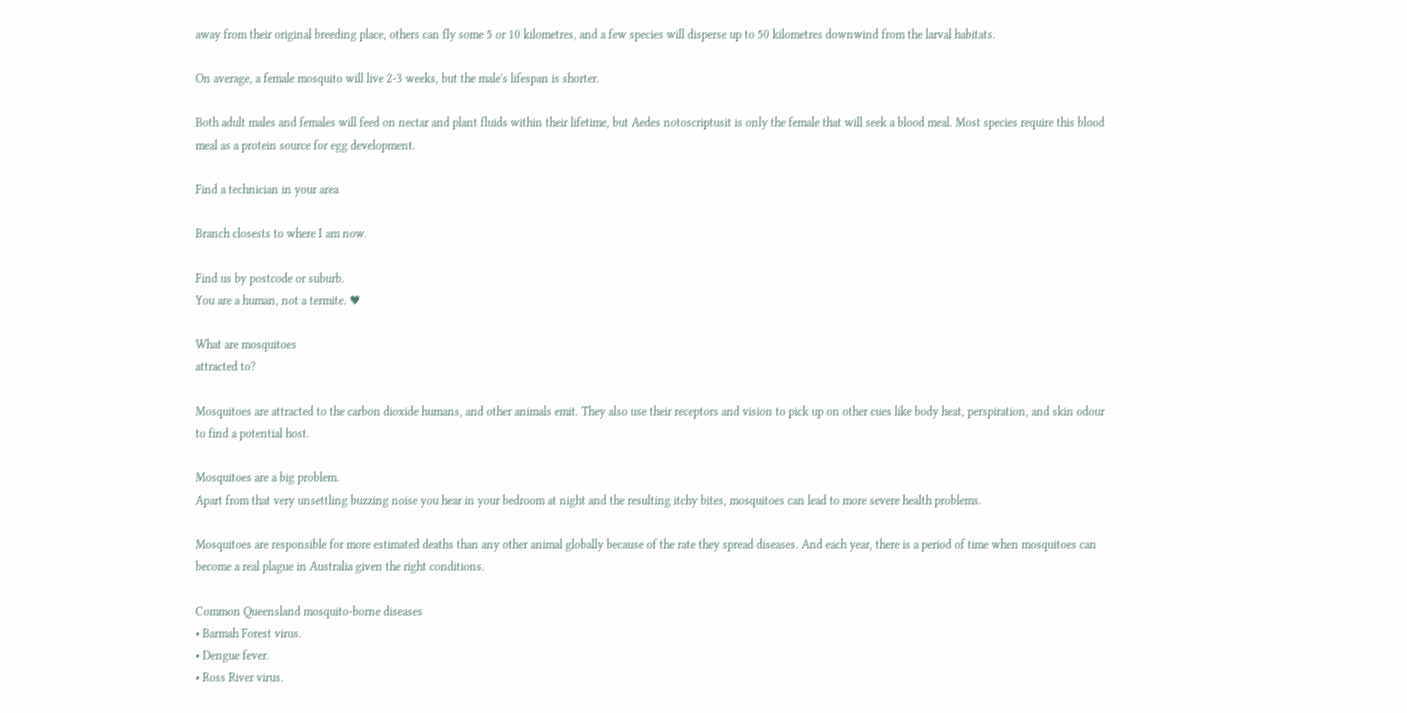away from their original breeding place, others can fly some 5 or 10 kilometres, and a few species will disperse up to 50 kilometres downwind from the larval habitats.

On average, a female mosquito will live 2-3 weeks, but the male's lifespan is shorter.

Both adult males and females will feed on nectar and plant fluids within their lifetime, but Aedes notoscriptusit is only the female that will seek a blood meal. Most species require this blood meal as a protein source for egg development.

Find a technician in your area

Branch closests to where I am now.

Find us by postcode or suburb.
You are a human, not a termite. ♥

What are mosquitoes
attracted to?

Mosquitoes are attracted to the carbon dioxide humans, and other animals emit. They also use their receptors and vision to pick up on other cues like body heat, perspiration, and skin odour to find a potential host.

Mosquitoes are a big problem.
Apart from that very unsettling buzzing noise you hear in your bedroom at night and the resulting itchy bites, mosquitoes can lead to more severe health problems.

Mosquitoes are responsible for more estimated deaths than any other animal globally because of the rate they spread diseases. And each year, there is a period of time when mosquitoes can become a real plague in Australia given the right conditions.

Common Queensland mosquito-borne diseases
• Barmah Forest virus.
• Dengue fever.
• Ross River virus.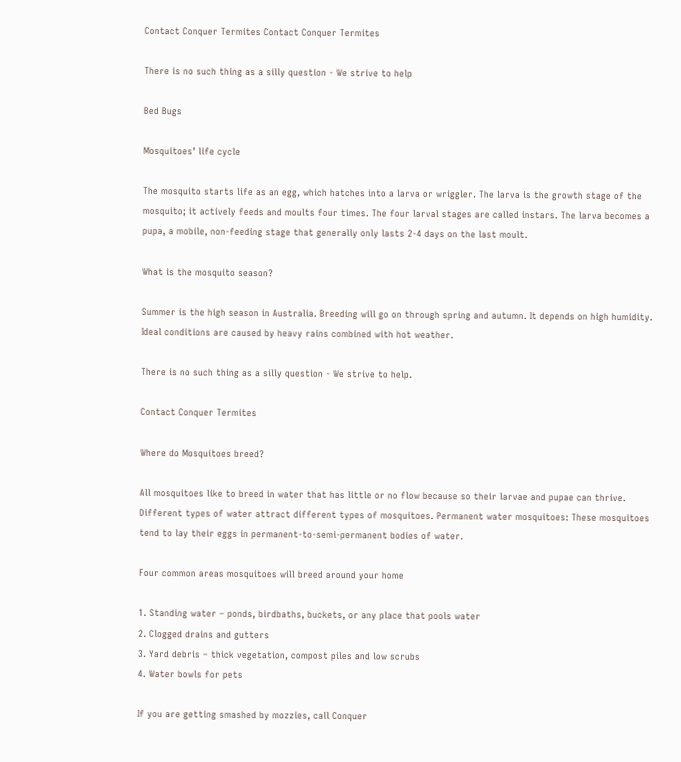Contact Conquer Termites Contact Conquer Termites

There is no such thing as a silly question - We strive to help

Bed Bugs

Mosquitoes’ life cycle

The mosquito starts life as an egg, which hatches into a larva or wriggler. The larva is the growth stage of the mosquito; it actively feeds and moults four times. The four larval stages are called instars. The larva becomes a pupa, a mobile, non-feeding stage that generally only lasts 2-4 days on the last moult.

What is the mosquito season?

Summer is the high season in Australia. Breeding will go on through spring and autumn. It depends on high humidity. Ideal conditions are caused by heavy rains combined with hot weather.

There is no such thing as a silly question - We strive to help.

Contact Conquer Termites

Where do Mosquitoes breed?

All mosquitoes like to breed in water that has little or no flow because so their larvae and pupae can thrive. Different types of water attract different types of mosquitoes. Permanent water mosquitoes: These mosquitoes tend to lay their eggs in permanent-to-semi-permanent bodies of water.

Four common areas mosquitoes will breed around your home

1. Standing water – ponds, birdbaths, buckets, or any place that pools water
2. Clogged drains and gutters
3. Yard debris – thick vegetation, compost piles and low scrubs
4. Water bowls for pets

If you are getting smashed by mozzies, call Conquer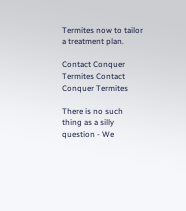Termites now to tailor a treatment plan.

Contact Conquer Termites Contact Conquer Termites

There is no such thing as a silly question - We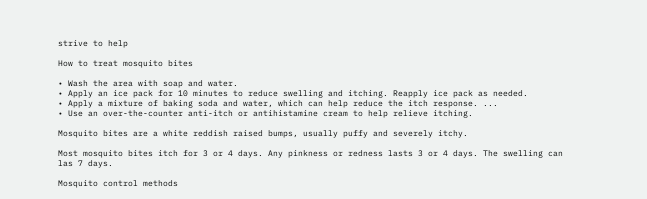strive to help

How to treat mosquito bites

• Wash the area with soap and water.
• Apply an ice pack for 10 minutes to reduce swelling and itching. Reapply ice pack as needed.
• Apply a mixture of baking soda and water, which can help reduce the itch response. ...
• Use an over-the-counter anti-itch or antihistamine cream to help relieve itching.

Mosquito bites are a white reddish raised bumps, usually puffy and severely itchy.

Most mosquito bites itch for 3 or 4 days. Any pinkness or redness lasts 3 or 4 days. The swelling can las 7 days.

Mosquito control methods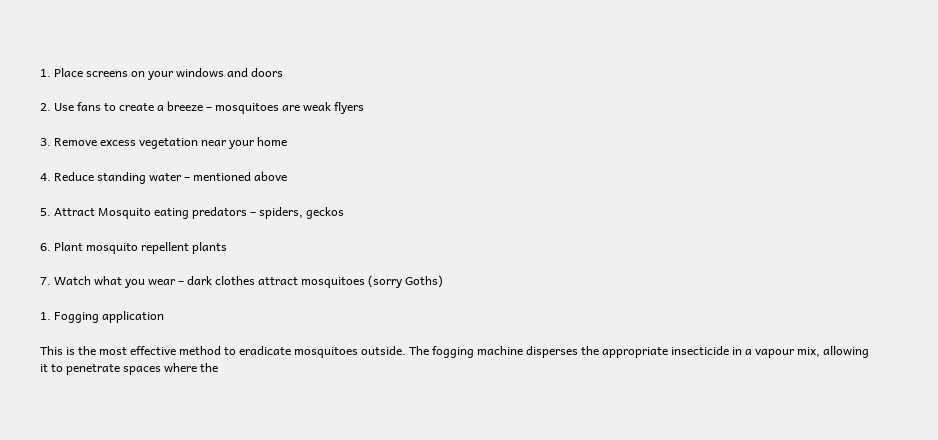1. Place screens on your windows and doors

2. Use fans to create a breeze – mosquitoes are weak flyers

3. Remove excess vegetation near your home

4. Reduce standing water – mentioned above

5. Attract Mosquito eating predators – spiders, geckos

6. Plant mosquito repellent plants

7. Watch what you wear – dark clothes attract mosquitoes (sorry Goths)

1. Fogging application

This is the most effective method to eradicate mosquitoes outside. The fogging machine disperses the appropriate insecticide in a vapour mix, allowing it to penetrate spaces where the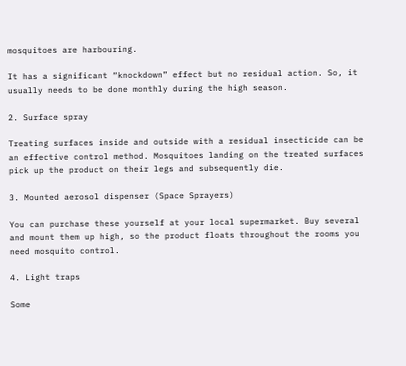mosquitoes are harbouring.

It has a significant “knockdown” effect but no residual action. So, it usually needs to be done monthly during the high season.

2. Surface spray

Treating surfaces inside and outside with a residual insecticide can be an effective control method. Mosquitoes landing on the treated surfaces pick up the product on their legs and subsequently die.

3. Mounted aerosol dispenser (Space Sprayers)

You can purchase these yourself at your local supermarket. Buy several and mount them up high, so the product floats throughout the rooms you need mosquito control.

4. Light traps

Some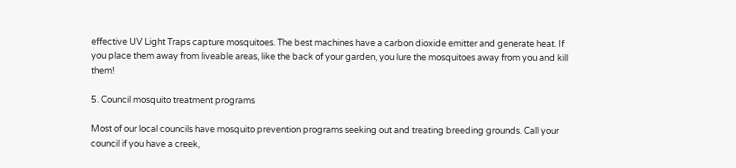effective UV Light Traps capture mosquitoes. The best machines have a carbon dioxide emitter and generate heat. If you place them away from liveable areas, like the back of your garden, you lure the mosquitoes away from you and kill them!

5. Council mosquito treatment programs

Most of our local councils have mosquito prevention programs seeking out and treating breeding grounds. Call your council if you have a creek,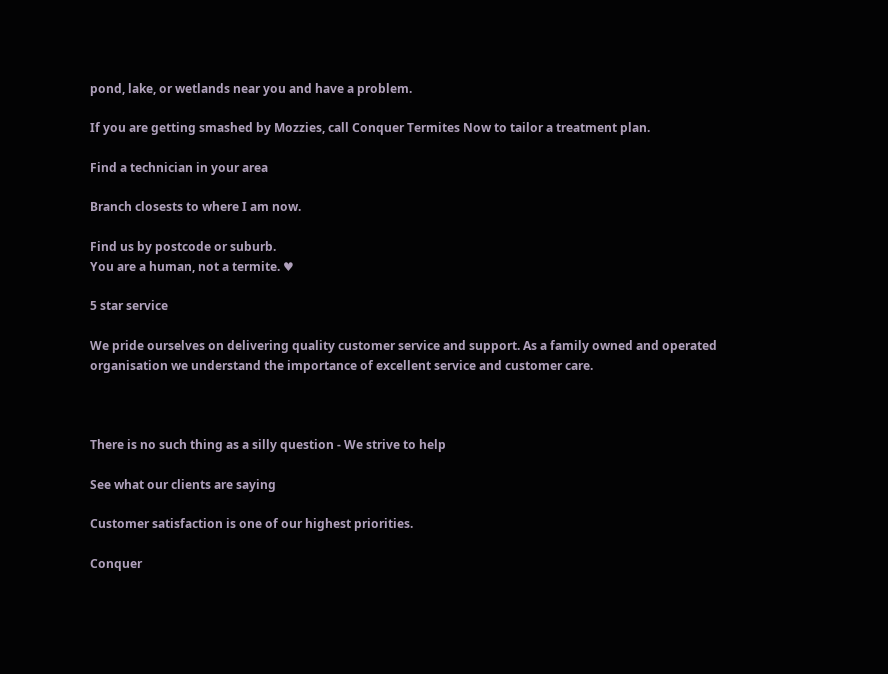pond, lake, or wetlands near you and have a problem.

If you are getting smashed by Mozzies, call Conquer Termites Now to tailor a treatment plan.

Find a technician in your area

Branch closests to where I am now.

Find us by postcode or suburb.
You are a human, not a termite. ♥

5 star service

We pride ourselves on delivering quality customer service and support. As a family owned and operated organisation we understand the importance of excellent service and customer care.



There is no such thing as a silly question - We strive to help

See what our clients are saying

Customer satisfaction is one of our highest priorities.

Conquer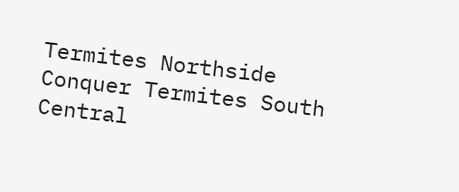Termites Northside
Conquer Termites South Central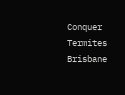Conquer Termites Brisbane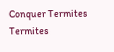Conquer Termites Termites